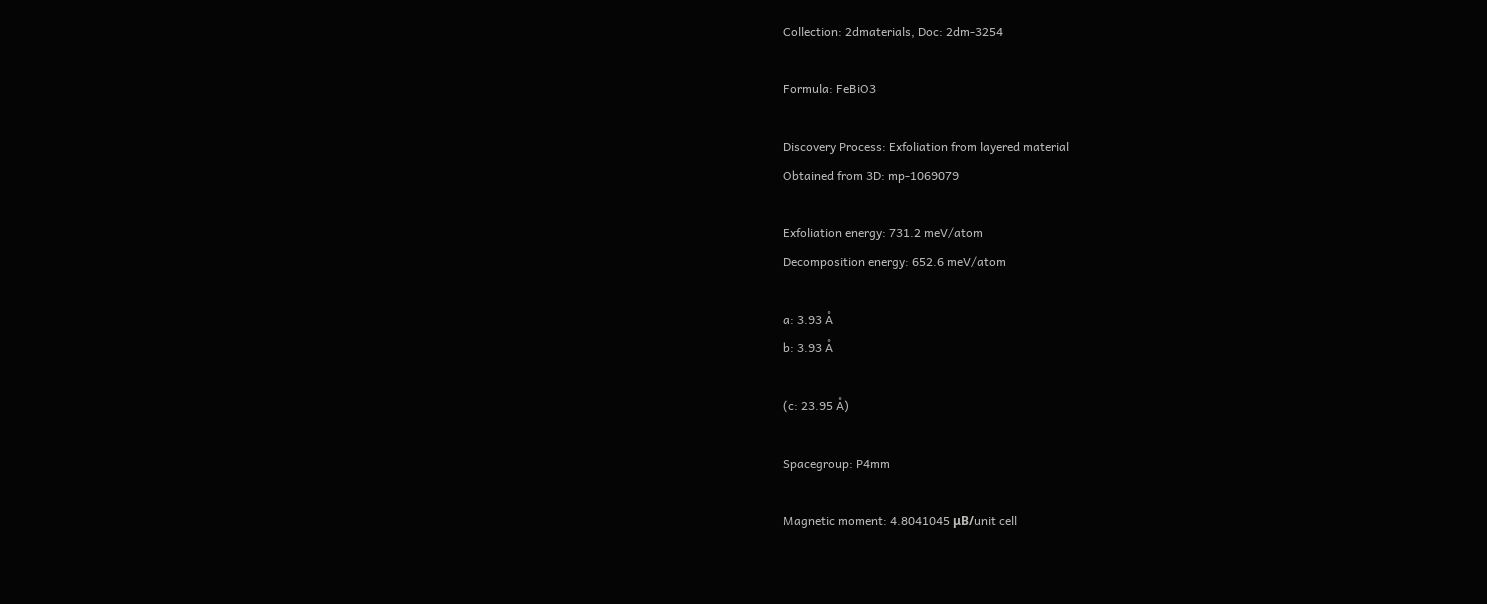Collection: 2dmaterials, Doc: 2dm-3254

Formula: FeBiO3

Discovery Process: Exfoliation from layered material
Obtained from 3D: mp-1069079

Exfoliation energy: 731.2 meV/atom
Decomposition energy: 652.6 meV/atom

a: 3.93 Å
b: 3.93 Å

(c: 23.95 Å)

Spacegroup: P4mm

Magnetic moment: 4.8041045 μB/unit cell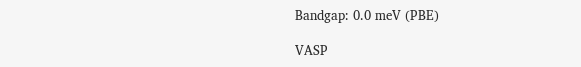Bandgap: 0.0 meV (PBE)

VASP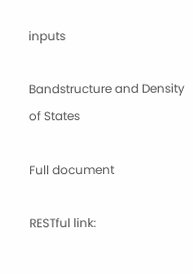inputs

Bandstructure and Density of States

Full document

RESTful link: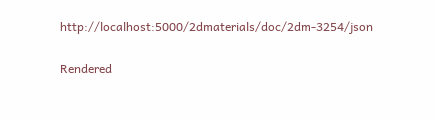http://localhost:5000/2dmaterials/doc/2dm-3254/json

Rendered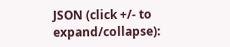JSON (click +/- to expand/collapse):